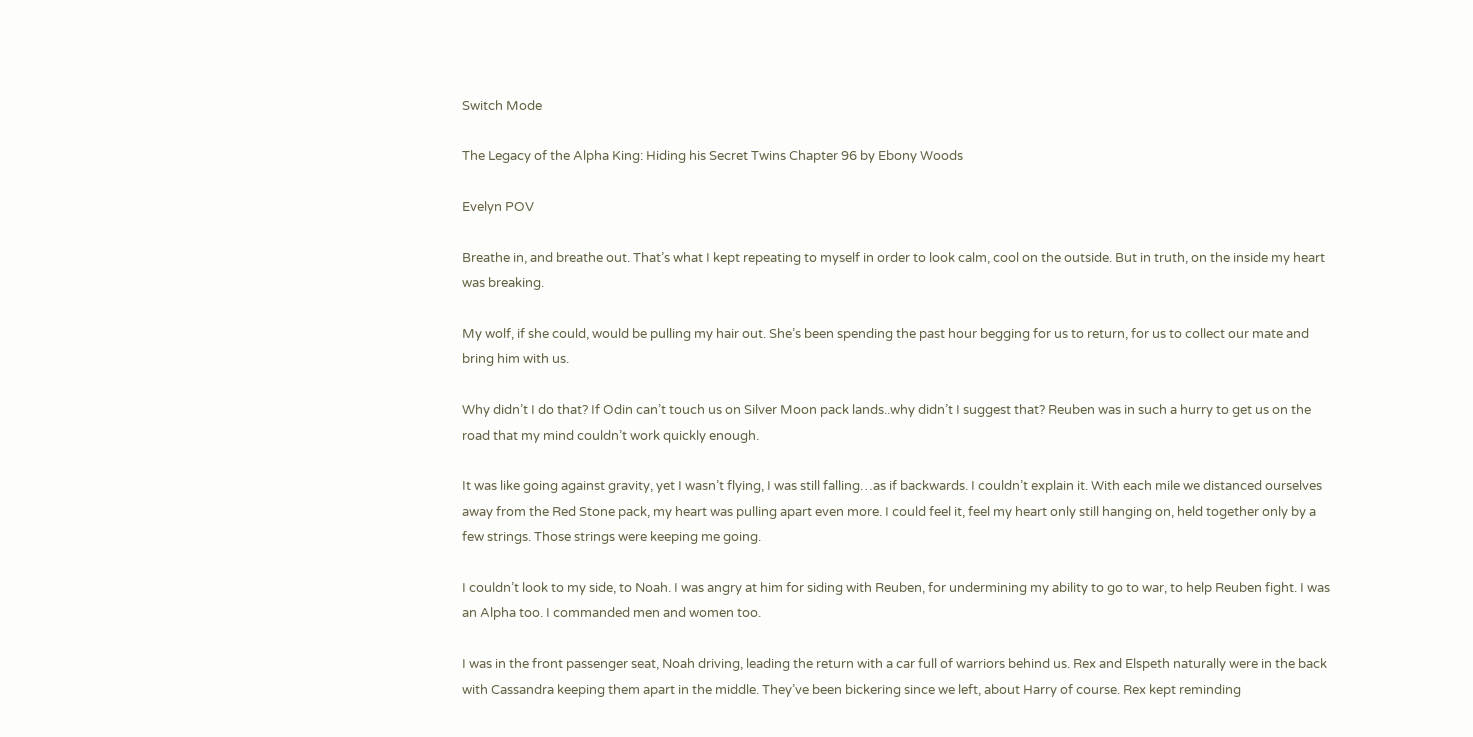Switch Mode

The Legacy of the Alpha King: Hiding his Secret Twins Chapter 96 by Ebony Woods

Evelyn POV

Breathe in, and breathe out. That’s what I kept repeating to myself in order to look calm, cool on the outside. But in truth, on the inside my heart was breaking.

My wolf, if she could, would be pulling my hair out. She’s been spending the past hour begging for us to return, for us to collect our mate and bring him with us.

Why didn’t I do that? If Odin can’t touch us on Silver Moon pack lands..why didn’t I suggest that? Reuben was in such a hurry to get us on the road that my mind couldn’t work quickly enough.

It was like going against gravity, yet I wasn’t flying, I was still falling…as if backwards. I couldn’t explain it. With each mile we distanced ourselves away from the Red Stone pack, my heart was pulling apart even more. I could feel it, feel my heart only still hanging on, held together only by a few strings. Those strings were keeping me going.

I couldn’t look to my side, to Noah. I was angry at him for siding with Reuben, for undermining my ability to go to war, to help Reuben fight. I was an Alpha too. I commanded men and women too.

I was in the front passenger seat, Noah driving, leading the return with a car full of warriors behind us. Rex and Elspeth naturally were in the back with Cassandra keeping them apart in the middle. They’ve been bickering since we left, about Harry of course. Rex kept reminding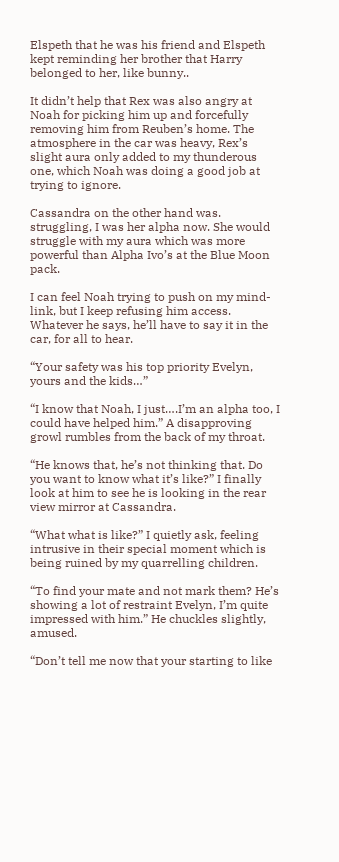Elspeth that he was his friend and Elspeth kept reminding her brother that Harry belonged to her, like bunny..

It didn’t help that Rex was also angry at Noah for picking him up and forcefully removing him from Reuben’s home. The atmosphere in the car was heavy, Rex’s slight aura only added to my thunderous one, which Noah was doing a good job at trying to ignore.

Cassandra on the other hand was. struggling, I was her alpha now. She would struggle with my aura which was more powerful than Alpha Ivo’s at the Blue Moon pack.

I can feel Noah trying to push on my mind-link, but I keep refusing him access. Whatever he says, he’ll have to say it in the car, for all to hear.

“Your safety was his top priority Evelyn, yours and the kids…”

“I know that Noah, I just….I’m an alpha too, I could have helped him.” A disapproving growl rumbles from the back of my throat.

“He knows that, he’s not thinking that. Do you want to know what it’s like?” I finally look at him to see he is looking in the rear view mirror at Cassandra.

“What what is like?” I quietly ask, feeling intrusive in their special moment which is being ruined by my quarrelling children.

“To find your mate and not mark them? He’s showing a lot of restraint Evelyn, I’m quite impressed with him.” He chuckles slightly, amused.

“Don’t tell me now that your starting to like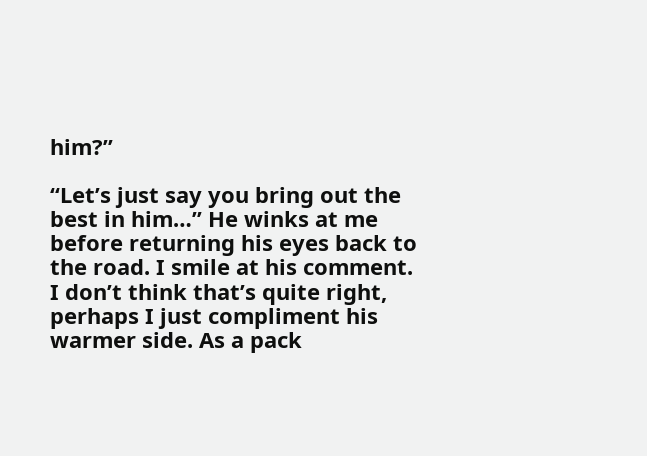him?”

“Let’s just say you bring out the best in him…” He winks at me before returning his eyes back to the road. I smile at his comment. I don’t think that’s quite right, perhaps I just compliment his warmer side. As a pack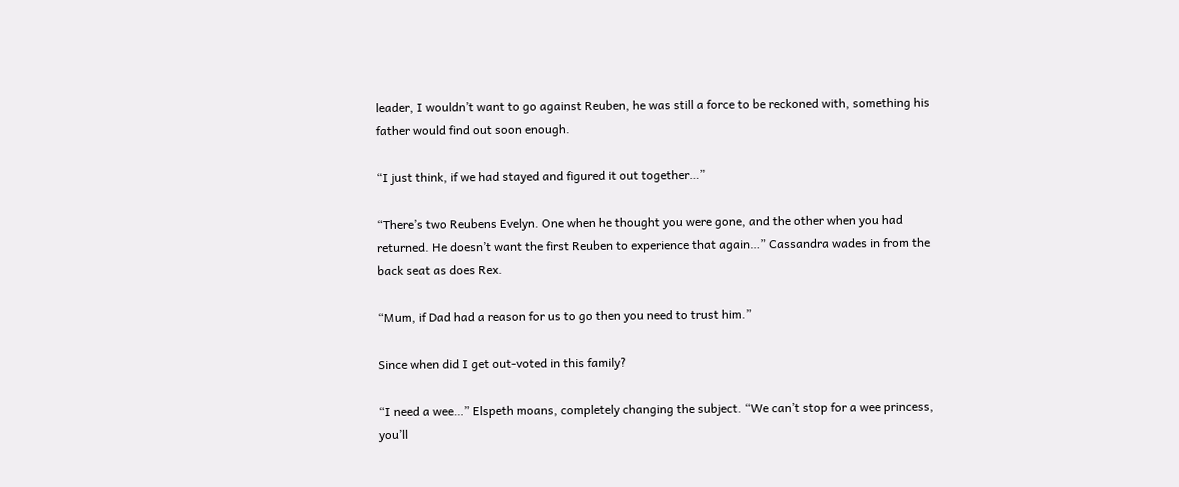leader, I wouldn’t want to go against Reuben, he was still a force to be reckoned with, something his father would find out soon enough.

“I just think, if we had stayed and figured it out together…”

“There’s two Reubens Evelyn. One when he thought you were gone, and the other when you had returned. He doesn’t want the first Reuben to experience that again…” Cassandra wades in from the back seat as does Rex.

“Mum, if Dad had a reason for us to go then you need to trust him.”

Since when did I get out-voted in this family?

“I need a wee…” Elspeth moans, completely changing the subject. “We can’t stop for a wee princess, you’ll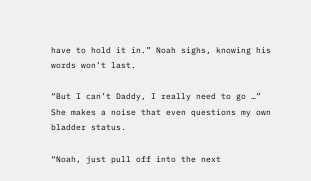have to hold it in.” Noah sighs, knowing his words won’t last.

“But I can’t Daddy, I really need to go …” She makes a noise that even questions my own bladder status.

“Noah, just pull off into the next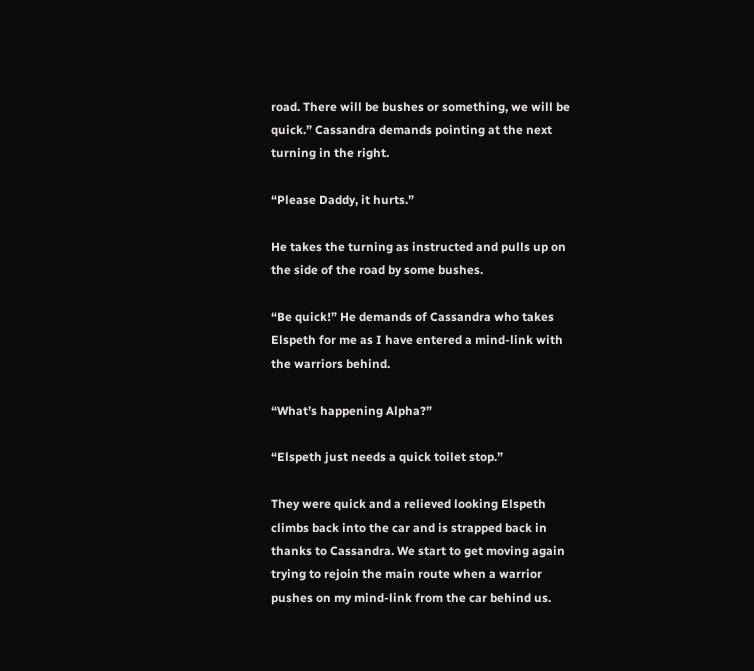road. There will be bushes or something, we will be quick.” Cassandra demands pointing at the next turning in the right.

“Please Daddy, it hurts.”

He takes the turning as instructed and pulls up on the side of the road by some bushes.

“Be quick!” He demands of Cassandra who takes Elspeth for me as I have entered a mind-link with the warriors behind.

“What’s happening Alpha?”

“Elspeth just needs a quick toilet stop.”

They were quick and a relieved looking Elspeth climbs back into the car and is strapped back in thanks to Cassandra. We start to get moving again trying to rejoin the main route when a warrior pushes on my mind-link from the car behind us.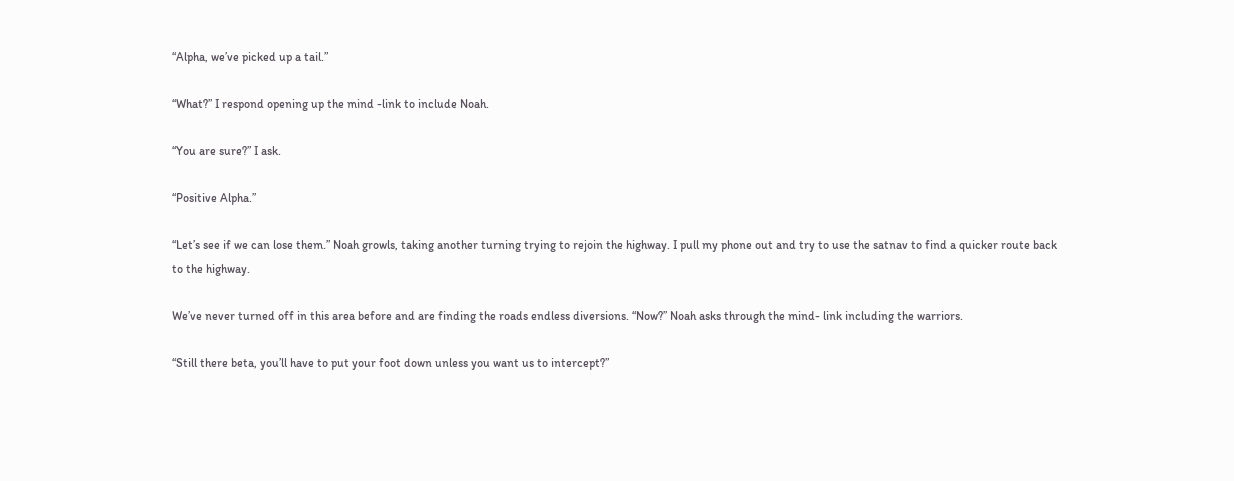“Alpha, we’ve picked up a tail.”

“What?” I respond opening up the mind -link to include Noah.

“You are sure?” I ask.

“Positive Alpha.”

“Let’s see if we can lose them.” Noah growls, taking another turning trying to rejoin the highway. I pull my phone out and try to use the satnav to find a quicker route back to the highway.

We’ve never turned off in this area before and are finding the roads endless diversions. “Now?” Noah asks through the mind- link including the warriors.

“Still there beta, you’ll have to put your foot down unless you want us to intercept?”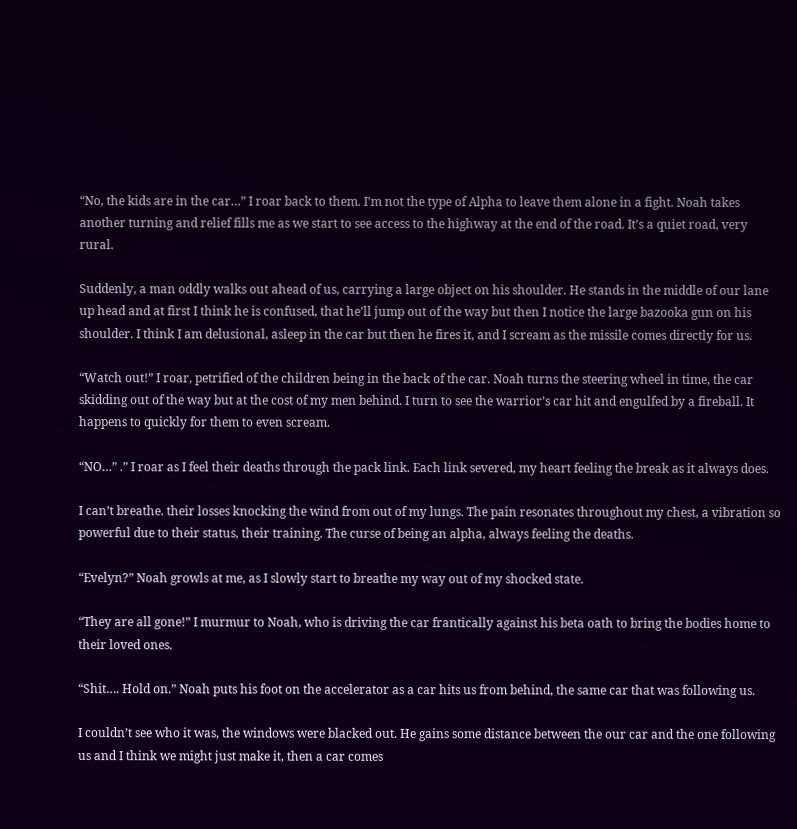“No, the kids are in the car…” I roar back to them. I’m not the type of Alpha to leave them alone in a fight. Noah takes another turning and relief fills me as we start to see access to the highway at the end of the road. It’s a quiet road, very rural.

Suddenly, a man oddly walks out ahead of us, carrying a large object on his shoulder. He stands in the middle of our lane up head and at first I think he is confused, that he’ll jump out of the way but then I notice the large bazooka gun on his shoulder. I think I am delusional, asleep in the car but then he fires it, and I scream as the missile comes directly for us.

“Watch out!” I roar, petrified of the children being in the back of the car. Noah turns the steering wheel in time, the car skidding out of the way but at the cost of my men behind. I turn to see the warrior’s car hit and engulfed by a fireball. It happens to quickly for them to even scream.

“NO…” .” I roar as I feel their deaths through the pack link. Each link severed, my heart feeling the break as it always does.

I can’t breathe. their losses knocking the wind from out of my lungs. The pain resonates throughout my chest, a vibration so powerful due to their status, their training. The curse of being an alpha, always feeling the deaths.

“Evelyn?” Noah growls at me, as I slowly start to breathe my way out of my shocked state.

“They are all gone!” I murmur to Noah, who is driving the car frantically against his beta oath to bring the bodies home to their loved ones.

“Shit…. Hold on.” Noah puts his foot on the accelerator as a car hits us from behind, the same car that was following us.

I couldn’t see who it was, the windows were blacked out. He gains some distance between the our car and the one following us and I think we might just make it, then a car comes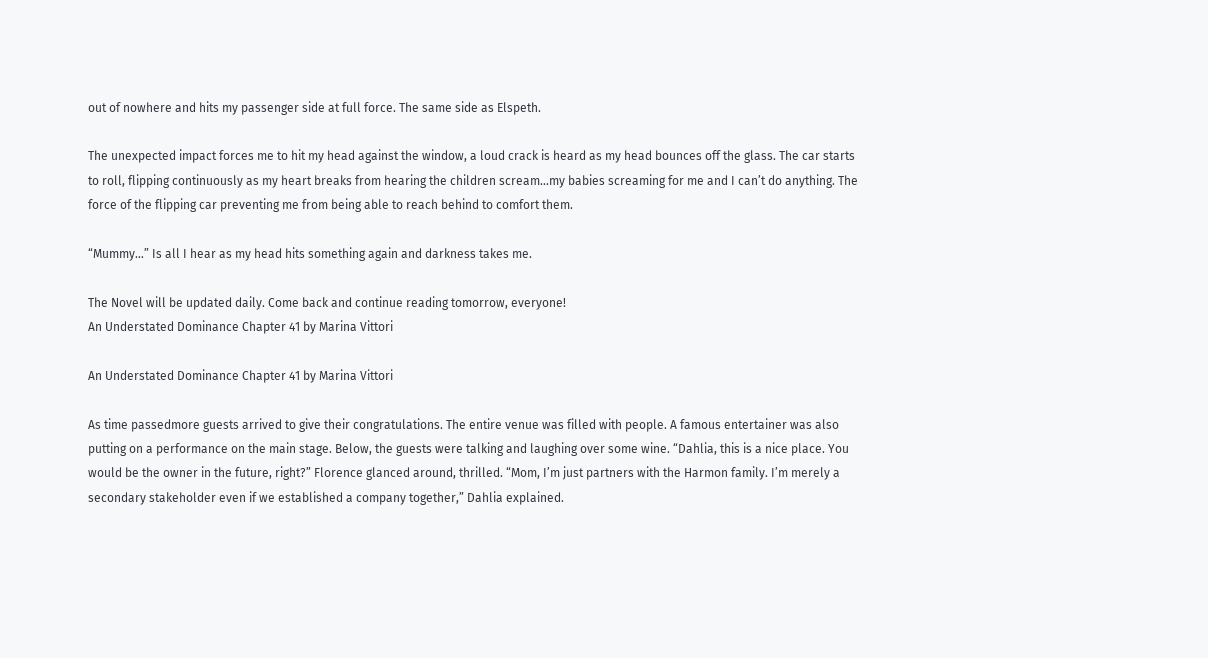out of nowhere and hits my passenger side at full force. The same side as Elspeth.

The unexpected impact forces me to hit my head against the window, a loud crack is heard as my head bounces off the glass. The car starts to roll, flipping continuously as my heart breaks from hearing the children scream…my babies screaming for me and I can’t do anything. The force of the flipping car preventing me from being able to reach behind to comfort them.

“Mummy…” Is all I hear as my head hits something again and darkness takes me.

The Novel will be updated daily. Come back and continue reading tomorrow, everyone!
An Understated Dominance Chapter 41 by Marina Vittori

An Understated Dominance Chapter 41 by Marina Vittori

As time passedmore guests arrived to give their congratulations. The entire venue was filled with people. A famous entertainer was also putting on a performance on the main stage. Below, the guests were talking and laughing over some wine. “Dahlia, this is a nice place. You would be the owner in the future, right?” Florence glanced around, thrilled. “Mom, I’m just partners with the Harmon family. I’m merely a secondary stakeholder even if we established a company together,” Dahlia explained.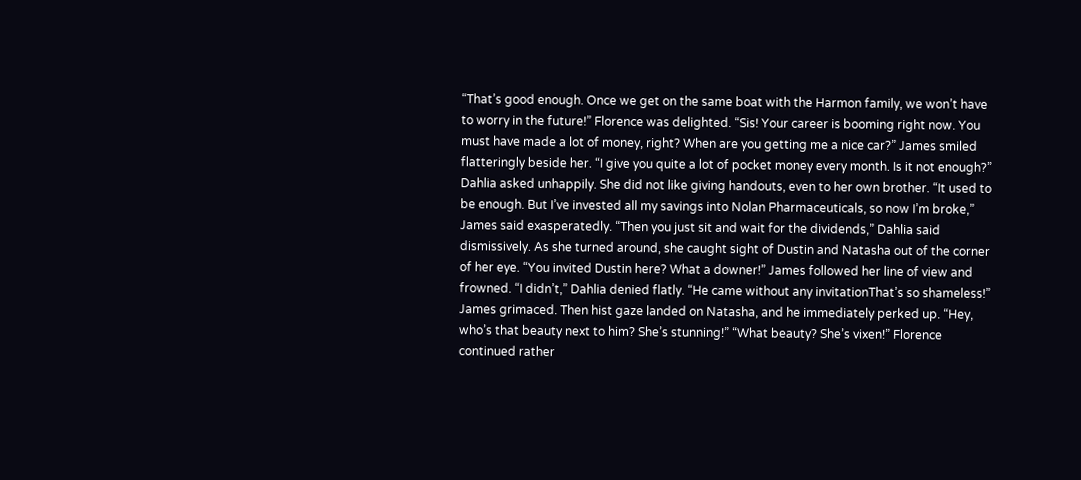“That’s good enough. Once we get on the same boat with the Harmon family, we won’t have to worry in the future!” Florence was delighted. “Sis! Your career is booming right now. You must have made a lot of money, right? When are you getting me a nice car?” James smiled flatteringly beside her. “I give you quite a lot of pocket money every month. Is it not enough?” Dahlia asked unhappily. She did not like giving handouts, even to her own brother. “It used to be enough. But I’ve invested all my savings into Nolan Pharmaceuticals, so now I’m broke,” James said exasperatedly. “Then you just sit and wait for the dividends,” Dahlia said dismissively. As she turned around, she caught sight of Dustin and Natasha out of the corner of her eye. “You invited Dustin here? What a downer!” James followed her line of view and frowned. “I didn’t,” Dahlia denied flatly. “He came without any invitationThat’s so shameless!” James grimaced. Then hist gaze landed on Natasha, and he immediately perked up. “Hey, who’s that beauty next to him? She’s stunning!” “What beauty? She’s vixen!” Florence continued rather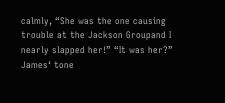calmly, “She was the one causing trouble at the Jackson Groupand I nearly slapped her!” “It was her?” James‘ tone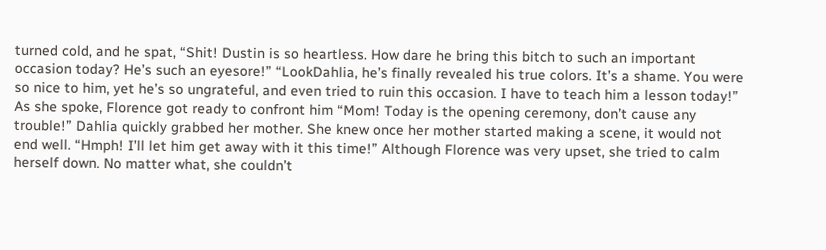turned cold, and he spat, “Shit! Dustin is so heartless. How dare he bring this bitch to such an important occasion today? He’s such an eyesore!” “LookDahlia, he’s finally revealed his true colors. It’s a shame. You were so nice to him, yet he’s so ungrateful, and even tried to ruin this occasion. I have to teach him a lesson today!” As she spoke, Florence got ready to confront him “Mom! Today is the opening ceremony, don’t cause any trouble!” Dahlia quickly grabbed her mother. She knew once her mother started making a scene, it would not end well. “Hmph! I’ll let him get away with it this time!” Although Florence was very upset, she tried to calm herself down. No matter what, she couldn’t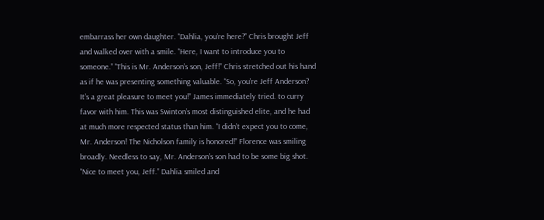embarrass her own daughter. “Dahlia, you’re here?” Chris brought Jeff and walked over with a smile. “Here, I want to introduce you to someone.” “This is Mr. Anderson’s son, Jeff!” Chris stretched out his hand as if he was presenting something valuable. “So, you’re Jeff Anderson? It’s a great pleasure to meet you!” James immediately tried. to curry favor with him. This was Swinton’s most distinguished elite, and he had at much more respected status than him. “I didn’t expect you to come, Mr. Anderson! The Nicholson family is honored!” Florence was smiling broadly. Needless to say, Mr. Anderson’s son had to be some big shot. “Nice to meet you, Jeff.” Dahlia smiled and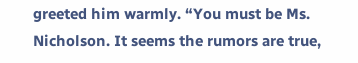greeted him warmly. “You must be Ms. Nicholson. It seems the rumors are true,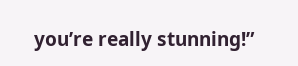you’re really stunning!”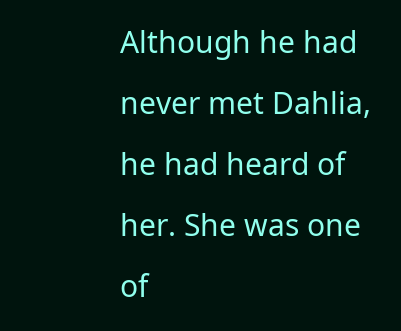Although he had never met Dahlia, he had heard of her. She was one of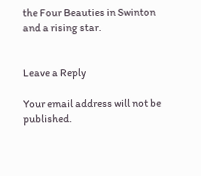the Four Beauties in Swinton and a rising star.


Leave a Reply

Your email address will not be published.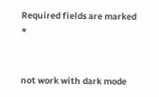Required fields are marked *


not work with dark mode